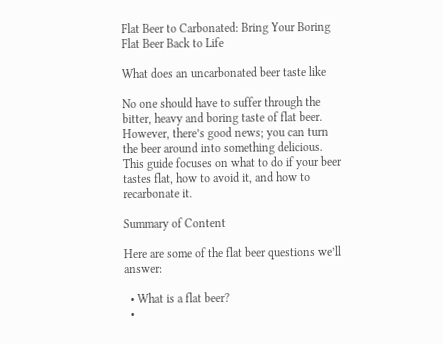Flat Beer to Carbonated: Bring Your Boring Flat Beer Back to Life

What does an uncarbonated beer taste like

No one should have to suffer through the bitter, heavy and boring taste of flat beer.  However, there’s good news; you can turn the beer around into something delicious. This guide focuses on what to do if your beer tastes flat, how to avoid it, and how to recarbonate it.

Summary of Content

Here are some of the flat beer questions we’ll answer:

  • What is a flat beer?
  •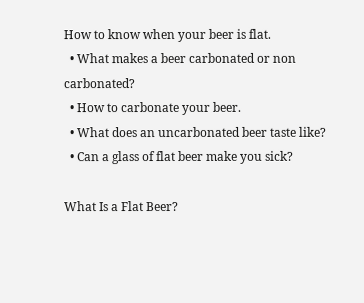How to know when your beer is flat.
  • What makes a beer carbonated or non carbonated?
  • How to carbonate your beer.
  • What does an uncarbonated beer taste like?
  • Can a glass of flat beer make you sick?

What Is a Flat Beer?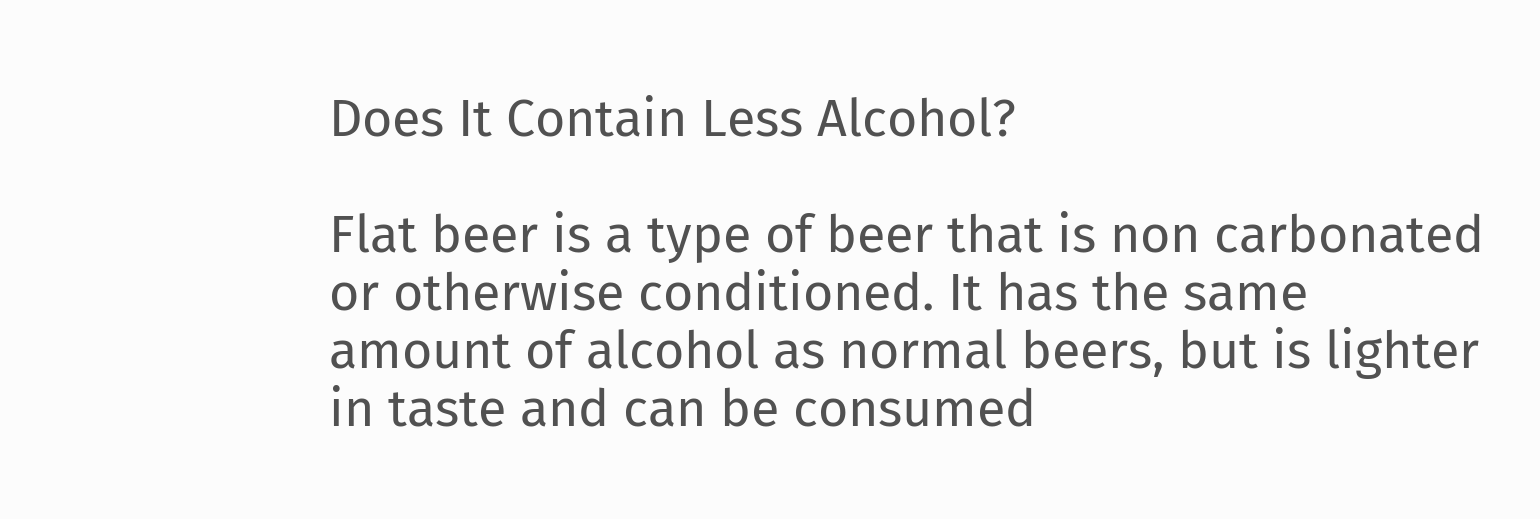Does It Contain Less Alcohol?

Flat beer is a type of beer that is non carbonated or otherwise conditioned. It has the same amount of alcohol as normal beers, but is lighter in taste and can be consumed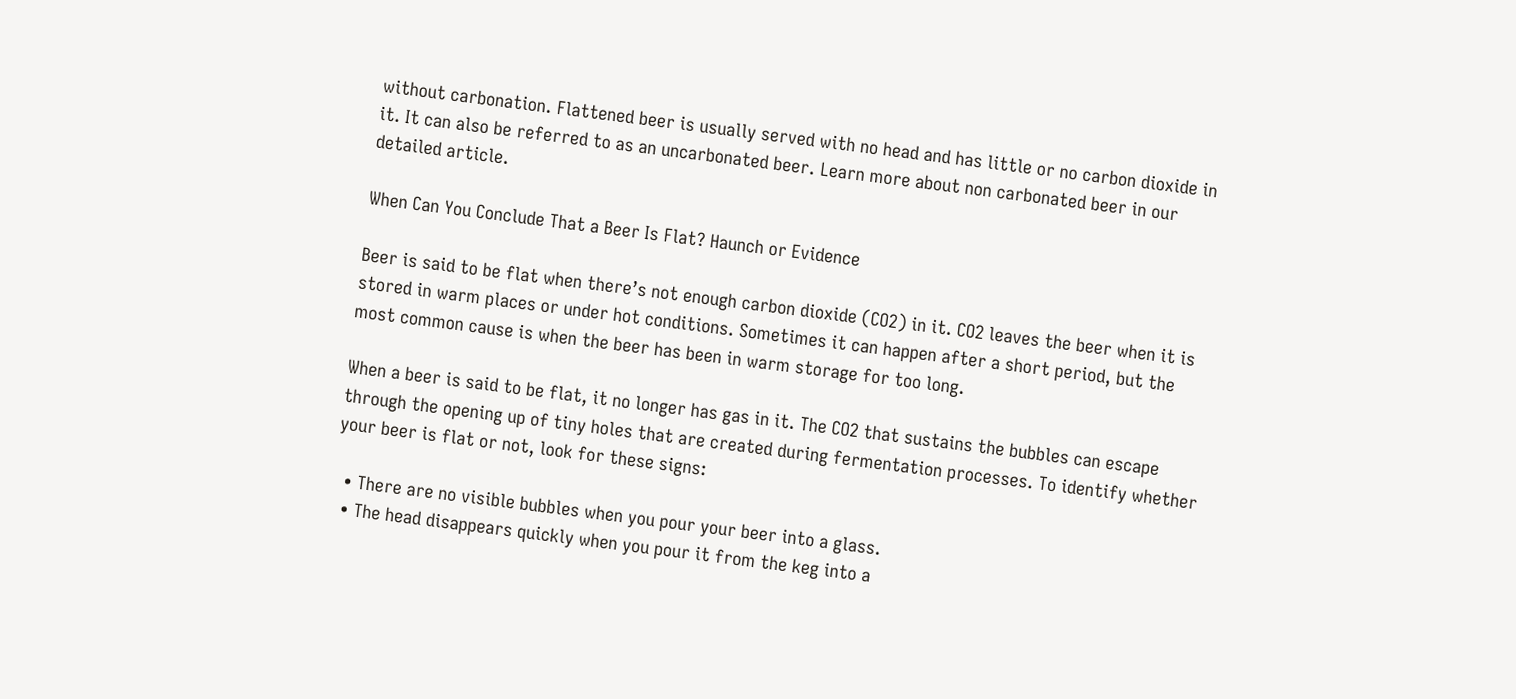without carbonation. Flattened beer is usually served with no head and has little or no carbon dioxide in it. It can also be referred to as an uncarbonated beer. Learn more about non carbonated beer in our detailed article.

When Can You Conclude That a Beer Is Flat? Haunch or Evidence

Beer is said to be flat when there’s not enough carbon dioxide (CO2) in it. CO2 leaves the beer when it is stored in warm places or under hot conditions. Sometimes it can happen after a short period, but the most common cause is when the beer has been in warm storage for too long.

When a beer is said to be flat, it no longer has gas in it. The CO2 that sustains the bubbles can escape through the opening up of tiny holes that are created during fermentation processes. To identify whether your beer is flat or not, look for these signs:

  • There are no visible bubbles when you pour your beer into a glass.
  • The head disappears quickly when you pour it from the keg into a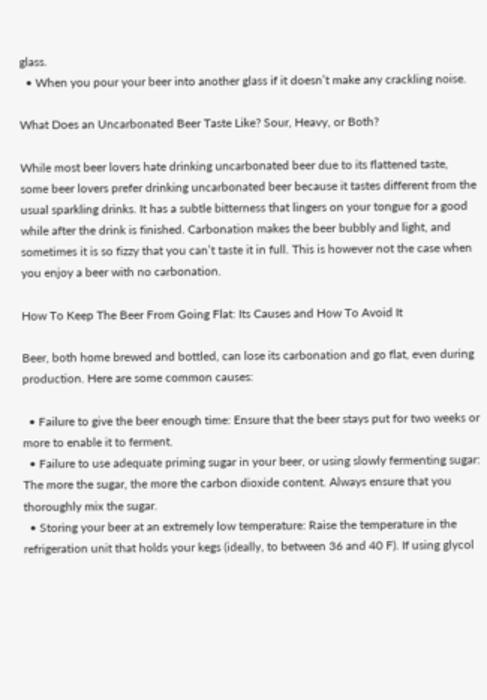glass.
  • When you pour your beer into another glass if it doesn’t make any crackling noise.

What Does an Uncarbonated Beer Taste Like? Sour, Heavy, or Both?

While most beer lovers hate drinking uncarbonated beer due to its flattened taste, some beer lovers prefer drinking uncarbonated beer because it tastes different from the usual sparkling drinks. It has a subtle bitterness that lingers on your tongue for a good while after the drink is finished. Carbonation makes the beer bubbly and light, and sometimes it is so fizzy that you can’t taste it in full. This is however not the case when you enjoy a beer with no carbonation.

How To Keep The Beer From Going Flat: Its Causes and How To Avoid It

Beer, both home brewed and bottled, can lose its carbonation and go flat, even during production. Here are some common causes:

  • Failure to give the beer enough time: Ensure that the beer stays put for two weeks or more to enable it to ferment.
  • Failure to use adequate priming sugar in your beer, or using slowly fermenting sugar: The more the sugar, the more the carbon dioxide content. Always ensure that you thoroughly mix the sugar.
  • Storing your beer at an extremely low temperature: Raise the temperature in the refrigeration unit that holds your kegs (ideally, to between 36 and 40 F). If using glycol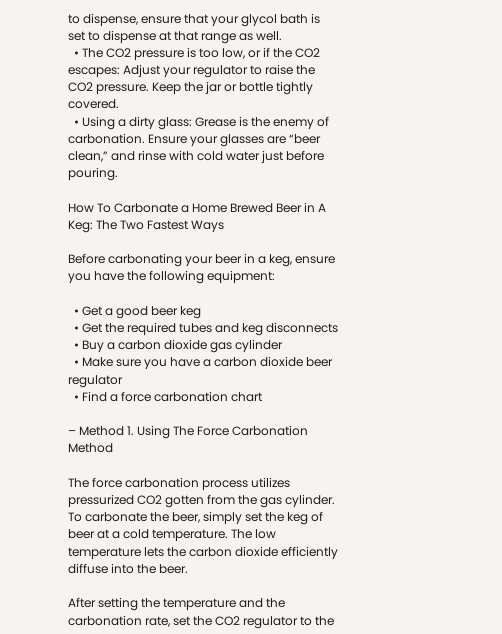to dispense, ensure that your glycol bath is set to dispense at that range as well.
  • The CO2 pressure is too low, or if the CO2 escapes: Adjust your regulator to raise the CO2 pressure. Keep the jar or bottle tightly covered.
  • Using a dirty glass: Grease is the enemy of carbonation. Ensure your glasses are “beer clean,” and rinse with cold water just before pouring.

How To Carbonate a Home Brewed Beer in A Keg: The Two Fastest Ways

Before carbonating your beer in a keg, ensure you have the following equipment:

  • Get a good beer keg
  • Get the required tubes and keg disconnects
  • Buy a carbon dioxide gas cylinder
  • Make sure you have a carbon dioxide beer regulator
  • Find a force carbonation chart

– Method 1. Using The Force Carbonation Method

The force carbonation process utilizes pressurized CO2 gotten from the gas cylinder. To carbonate the beer, simply set the keg of beer at a cold temperature. The low temperature lets the carbon dioxide efficiently diffuse into the beer.

After setting the temperature and the carbonation rate, set the CO2 regulator to the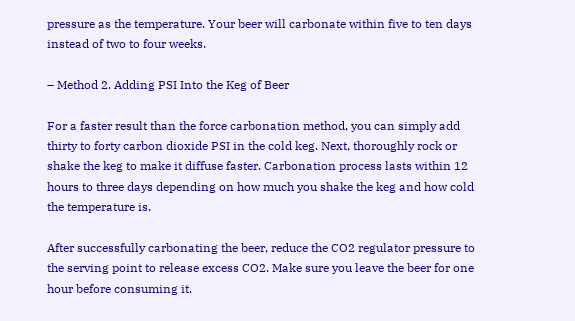pressure as the temperature. Your beer will carbonate within five to ten days instead of two to four weeks.

– Method 2. Adding PSI Into the Keg of Beer

For a faster result than the force carbonation method, you can simply add thirty to forty carbon dioxide PSI in the cold keg. Next, thoroughly rock or shake the keg to make it diffuse faster. Carbonation process lasts within 12 hours to three days depending on how much you shake the keg and how cold the temperature is.

After successfully carbonating the beer, reduce the CO2 regulator pressure to the serving point to release excess CO2. Make sure you leave the beer for one hour before consuming it.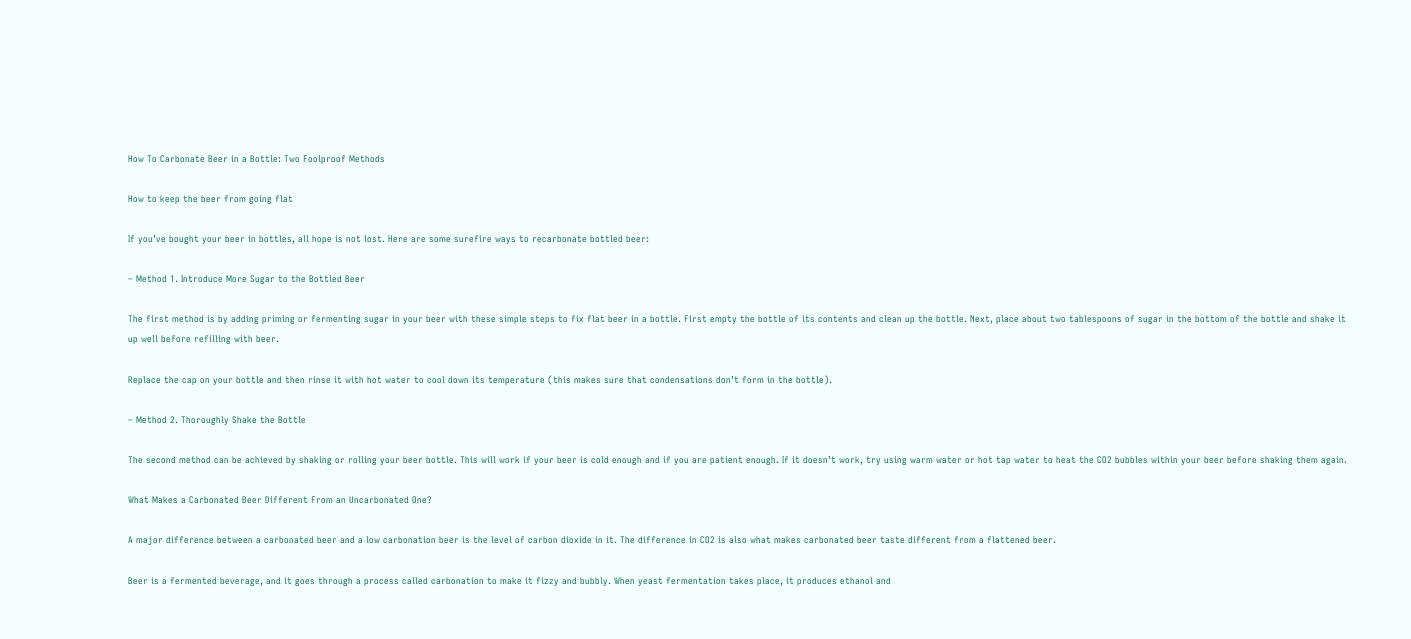How To Carbonate Beer in a Bottle: Two Foolproof Methods

How to keep the beer from going flat

If you’ve bought your beer in bottles, all hope is not lost. Here are some surefire ways to recarbonate bottled beer:

– Method 1. Introduce More Sugar to the Bottled Beer

The first method is by adding priming or fermenting sugar in your beer with these simple steps to fix flat beer in a bottle. First empty the bottle of its contents and clean up the bottle. Next, place about two tablespoons of sugar in the bottom of the bottle and shake it up well before refilling with beer.

Replace the cap on your bottle and then rinse it with hot water to cool down its temperature (this makes sure that condensations don’t form in the bottle).

– Method 2. Thoroughly Shake the Bottle

The second method can be achieved by shaking or rolling your beer bottle. This will work if your beer is cold enough and if you are patient enough. If it doesn’t work, try using warm water or hot tap water to heat the CO2 bubbles within your beer before shaking them again.

What Makes a Carbonated Beer Different From an Uncarbonated One?

A major difference between a carbonated beer and a low carbonation beer is the level of carbon dioxide in it. The difference in CO2 is also what makes carbonated beer taste different from a flattened beer.

Beer is a fermented beverage, and it goes through a process called carbonation to make it fizzy and bubbly. When yeast fermentation takes place, it produces ethanol and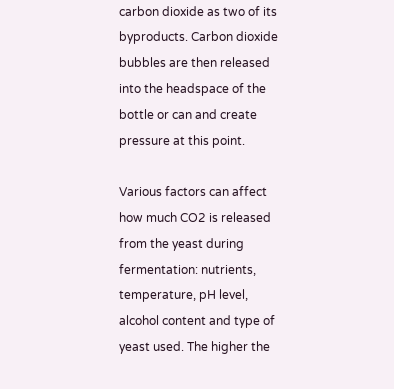carbon dioxide as two of its byproducts. Carbon dioxide bubbles are then released into the headspace of the bottle or can and create pressure at this point.

Various factors can affect how much CO2 is released from the yeast during fermentation: nutrients, temperature, pH level, alcohol content and type of yeast used. The higher the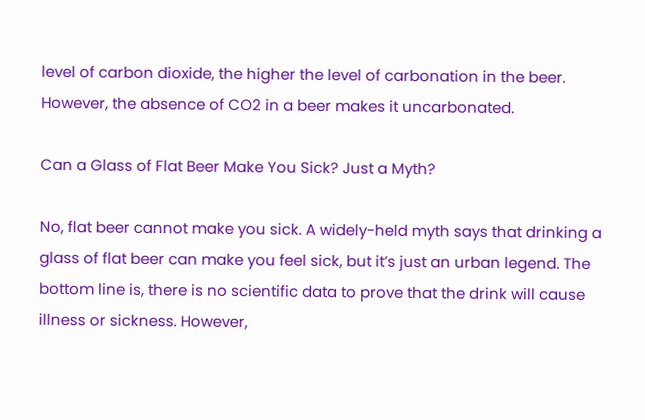level of carbon dioxide, the higher the level of carbonation in the beer. However, the absence of CO2 in a beer makes it uncarbonated.

Can a Glass of Flat Beer Make You Sick? Just a Myth?

No, flat beer cannot make you sick. A widely-held myth says that drinking a glass of flat beer can make you feel sick, but it’s just an urban legend. The bottom line is, there is no scientific data to prove that the drink will cause illness or sickness. However,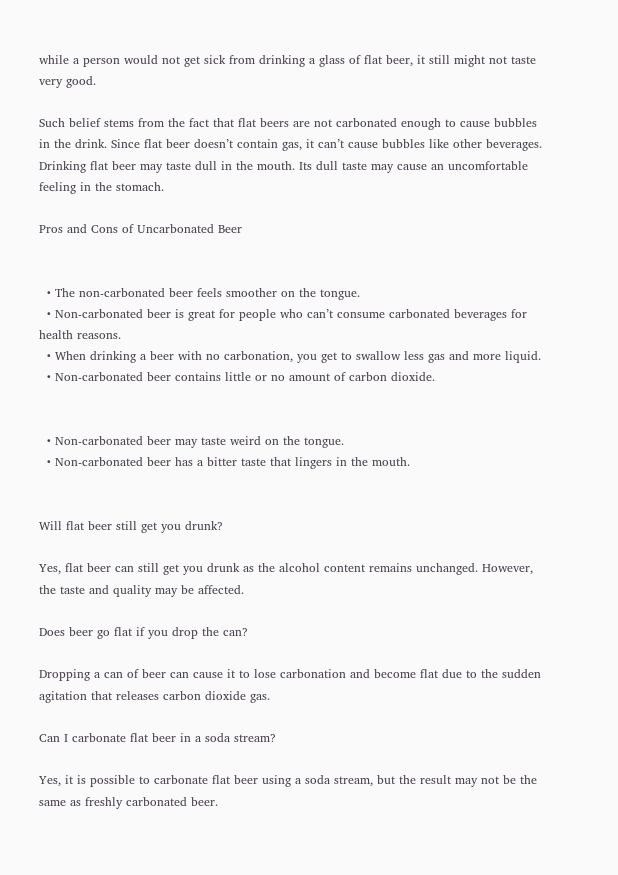while a person would not get sick from drinking a glass of flat beer, it still might not taste very good.

Such belief stems from the fact that flat beers are not carbonated enough to cause bubbles in the drink. Since flat beer doesn’t contain gas, it can’t cause bubbles like other beverages. Drinking flat beer may taste dull in the mouth. Its dull taste may cause an uncomfortable feeling in the stomach.

Pros and Cons of Uncarbonated Beer


  • The non-carbonated beer feels smoother on the tongue.
  • Non-carbonated beer is great for people who can’t consume carbonated beverages for health reasons.
  • When drinking a beer with no carbonation, you get to swallow less gas and more liquid.
  • Non-carbonated beer contains little or no amount of carbon dioxide.


  • Non-carbonated beer may taste weird on the tongue.
  • Non-carbonated beer has a bitter taste that lingers in the mouth.


Will flat beer still get you drunk?

Yes, flat beer can still get you drunk as the alcohol content remains unchanged. However, the taste and quality may be affected.

Does beer go flat if you drop the can?

Dropping a can of beer can cause it to lose carbonation and become flat due to the sudden agitation that releases carbon dioxide gas.

Can I carbonate flat beer in a soda stream?

Yes, it is possible to carbonate flat beer using a soda stream, but the result may not be the same as freshly carbonated beer.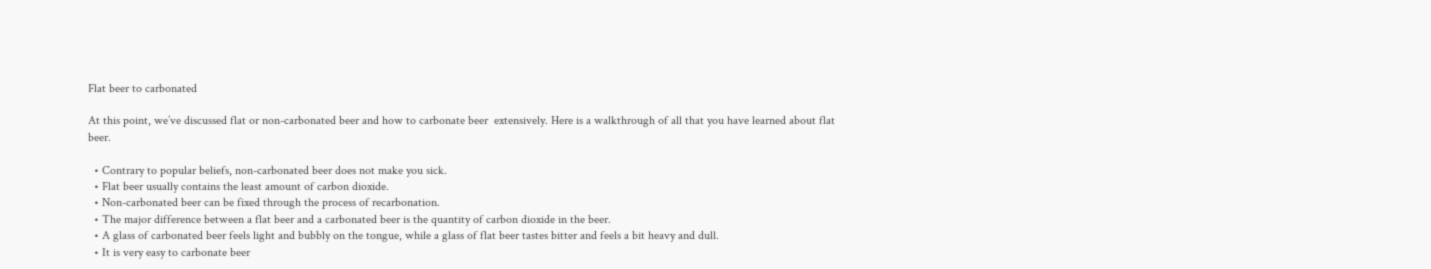Flat beer to carbonated

At this point, we’ve discussed flat or non-carbonated beer and how to carbonate beer  extensively. Here is a walkthrough of all that you have learned about flat beer.

  • Contrary to popular beliefs, non-carbonated beer does not make you sick.
  • Flat beer usually contains the least amount of carbon dioxide.
  • Non-carbonated beer can be fixed through the process of recarbonation.
  • The major difference between a flat beer and a carbonated beer is the quantity of carbon dioxide in the beer.
  • A glass of carbonated beer feels light and bubbly on the tongue, while a glass of flat beer tastes bitter and feels a bit heavy and dull.
  • It is very easy to carbonate beer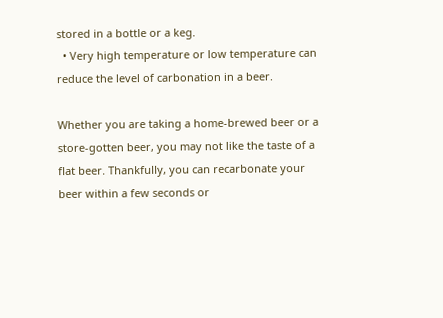stored in a bottle or a keg.
  • Very high temperature or low temperature can reduce the level of carbonation in a beer.

Whether you are taking a home-brewed beer or a store-gotten beer, you may not like the taste of a flat beer. Thankfully, you can recarbonate your beer within a few seconds or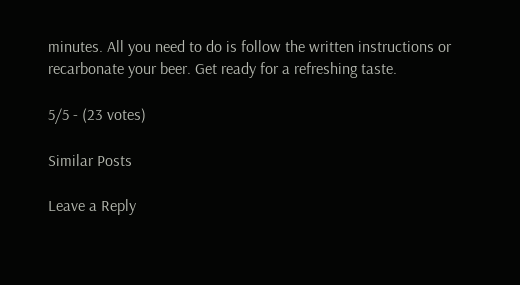minutes. All you need to do is follow the written instructions or recarbonate your beer. Get ready for a refreshing taste.

5/5 - (23 votes)

Similar Posts

Leave a Reply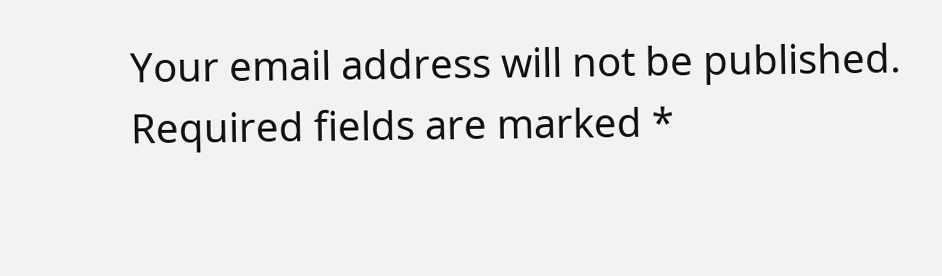Your email address will not be published. Required fields are marked *